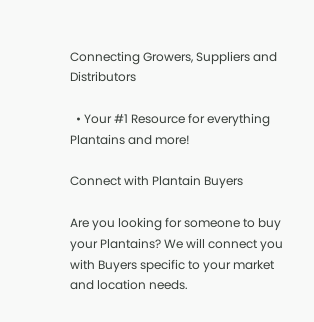Connecting Growers, Suppliers and Distributors

  • Your #1 Resource for everything Plantains and more!

Connect with Plantain Buyers

Are you looking for someone to buy your Plantains? We will connect you with Buyers specific to your market and location needs.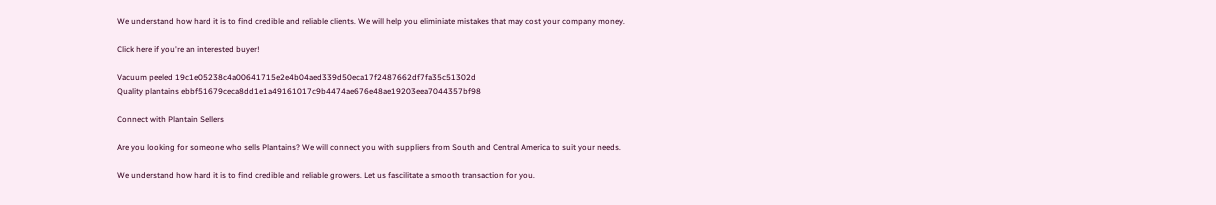We understand how hard it is to find credible and reliable clients. We will help you eliminiate mistakes that may cost your company money.

Click here if you're an interested buyer!

Vacuum peeled 19c1e05238c4a00641715e2e4b04aed339d50eca17f2487662df7fa35c51302d
Quality plantains ebbf51679ceca8dd1e1a49161017c9b4474ae676e48ae19203eea7044357bf98

Connect with Plantain Sellers

Are you looking for someone who sells Plantains? We will connect you with suppliers from South and Central America to suit your needs.

We understand how hard it is to find credible and reliable growers. Let us fascilitate a smooth transaction for you.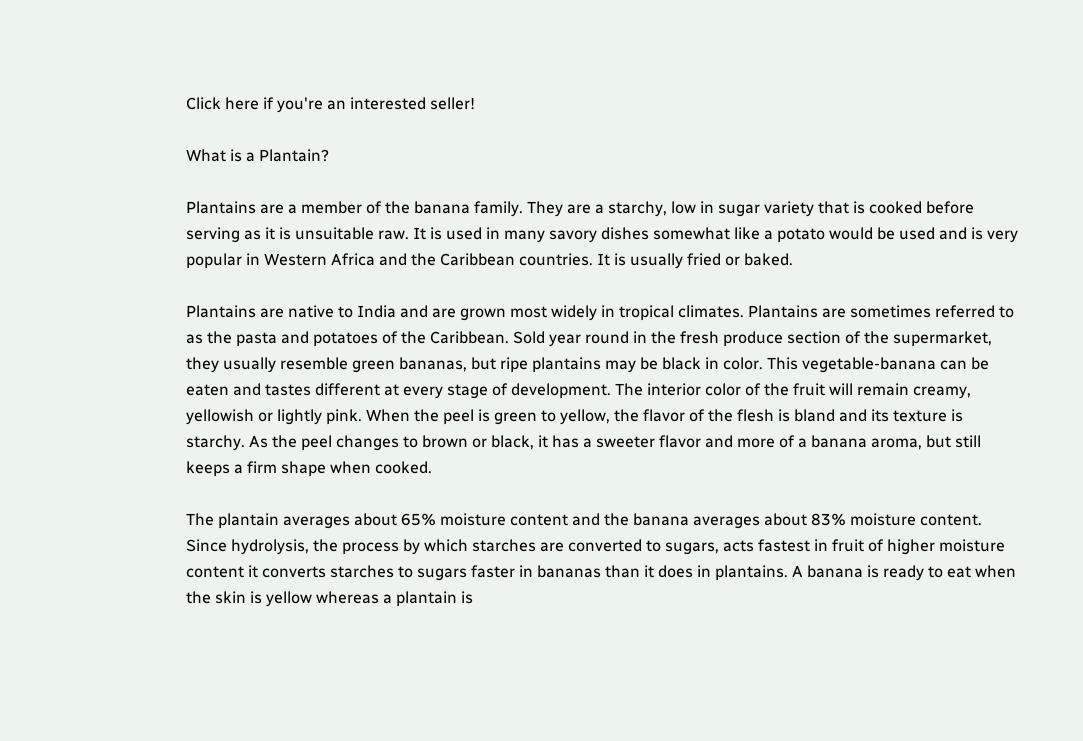Click here if you're an interested seller!

What is a Plantain?

Plantains are a member of the banana family. They are a starchy, low in sugar variety that is cooked before serving as it is unsuitable raw. It is used in many savory dishes somewhat like a potato would be used and is very popular in Western Africa and the Caribbean countries. It is usually fried or baked.

Plantains are native to India and are grown most widely in tropical climates. Plantains are sometimes referred to as the pasta and potatoes of the Caribbean. Sold year round in the fresh produce section of the supermarket, they usually resemble green bananas, but ripe plantains may be black in color. This vegetable-banana can be eaten and tastes different at every stage of development. The interior color of the fruit will remain creamy, yellowish or lightly pink. When the peel is green to yellow, the flavor of the flesh is bland and its texture is starchy. As the peel changes to brown or black, it has a sweeter flavor and more of a banana aroma, but still keeps a firm shape when cooked.

The plantain averages about 65% moisture content and the banana averages about 83% moisture content. Since hydrolysis, the process by which starches are converted to sugars, acts fastest in fruit of higher moisture content it converts starches to sugars faster in bananas than it does in plantains. A banana is ready to eat when the skin is yellow whereas a plantain is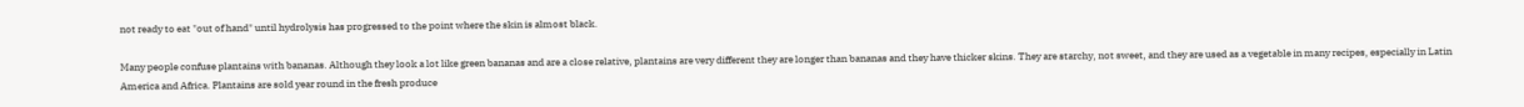not ready to eat "out of hand" until hydrolysis has progressed to the point where the skin is almost black.

Many people confuse plantains with bananas. Although they look a lot like green bananas and are a close relative, plantains are very different they are longer than bananas and they have thicker skins. They are starchy, not sweet, and they are used as a vegetable in many recipes, especially in Latin America and Africa. Plantains are sold year round in the fresh produce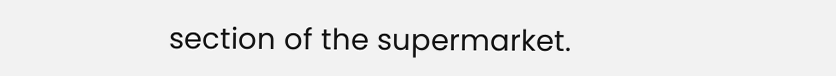section of the supermarket.